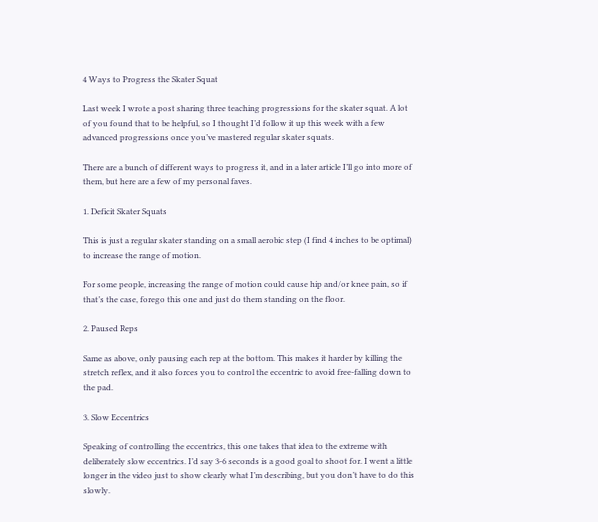4 Ways to Progress the Skater Squat

Last week I wrote a post sharing three teaching progressions for the skater squat. A lot of you found that to be helpful, so I thought I’d follow it up this week with a few advanced progressions once you’ve mastered regular skater squats.

There are a bunch of different ways to progress it, and in a later article I’ll go into more of them, but here are a few of my personal faves.

1. Deficit Skater Squats

This is just a regular skater standing on a small aerobic step (I find 4 inches to be optimal) to increase the range of motion.

For some people, increasing the range of motion could cause hip and/or knee pain, so if that’s the case, forego this one and just do them standing on the floor.

2. Paused Reps

Same as above, only pausing each rep at the bottom. This makes it harder by killing the stretch reflex, and it also forces you to control the eccentric to avoid free-falling down to the pad.

3. Slow Eccentrics

Speaking of controlling the eccentrics, this one takes that idea to the extreme with deliberately slow eccentrics. I’d say 3-6 seconds is a good goal to shoot for. I went a little longer in the video just to show clearly what I’m describing, but you don’t have to do this slowly.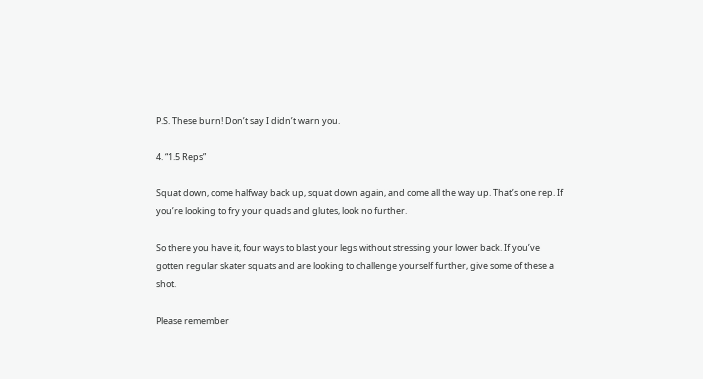P.S. These burn! Don’t say I didn’t warn you.

4. “1.5 Reps”

Squat down, come halfway back up, squat down again, and come all the way up. That’s one rep. If you’re looking to fry your quads and glutes, look no further.

So there you have it, four ways to blast your legs without stressing your lower back. If you’ve gotten regular skater squats and are looking to challenge yourself further, give some of these a shot.

Please remember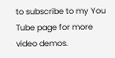to subscribe to my You Tube page for more video demos.